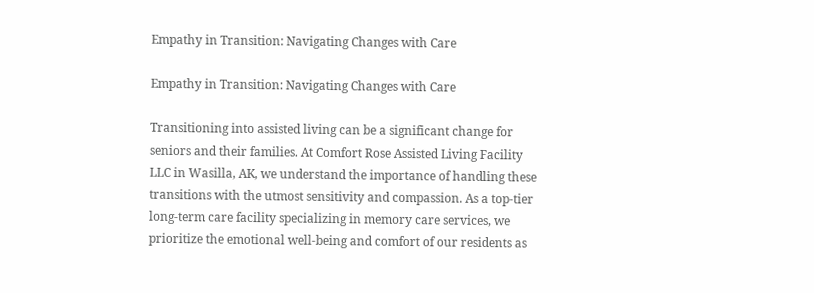Empathy in Transition: Navigating Changes with Care

Empathy in Transition: Navigating Changes with Care

Transitioning into assisted living can be a significant change for seniors and their families. At Comfort Rose Assisted Living Facility LLC in Wasilla, AK, we understand the importance of handling these transitions with the utmost sensitivity and compassion. As a top-tier long-term care facility specializing in memory care services, we prioritize the emotional well-being and comfort of our residents as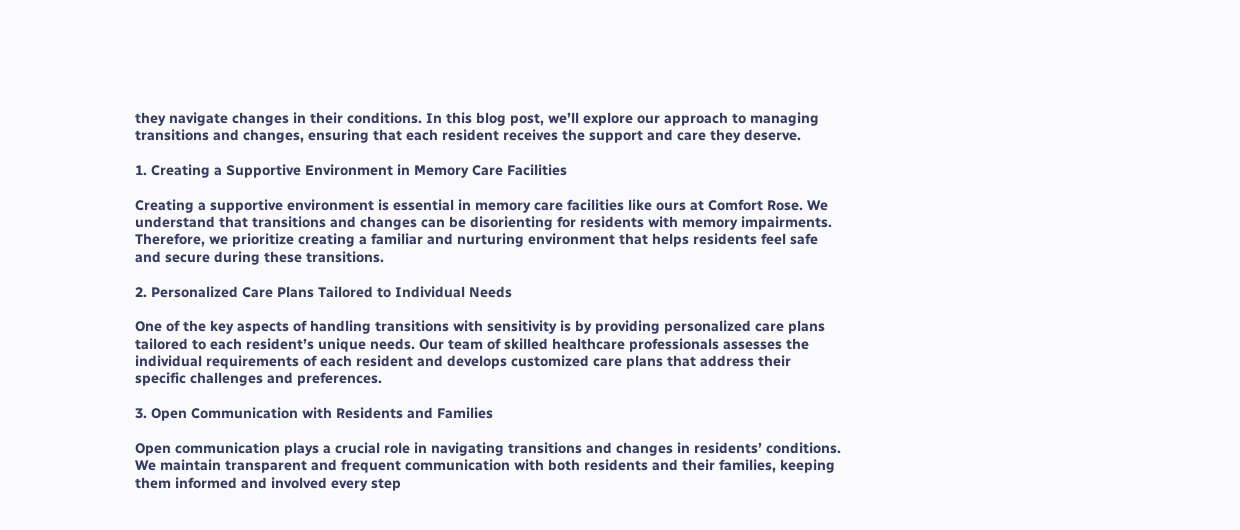they navigate changes in their conditions. In this blog post, we’ll explore our approach to managing transitions and changes, ensuring that each resident receives the support and care they deserve.

1. Creating a Supportive Environment in Memory Care Facilities

Creating a supportive environment is essential in memory care facilities like ours at Comfort Rose. We understand that transitions and changes can be disorienting for residents with memory impairments. Therefore, we prioritize creating a familiar and nurturing environment that helps residents feel safe and secure during these transitions.

2. Personalized Care Plans Tailored to Individual Needs

One of the key aspects of handling transitions with sensitivity is by providing personalized care plans tailored to each resident’s unique needs. Our team of skilled healthcare professionals assesses the individual requirements of each resident and develops customized care plans that address their specific challenges and preferences.

3. Open Communication with Residents and Families

Open communication plays a crucial role in navigating transitions and changes in residents’ conditions. We maintain transparent and frequent communication with both residents and their families, keeping them informed and involved every step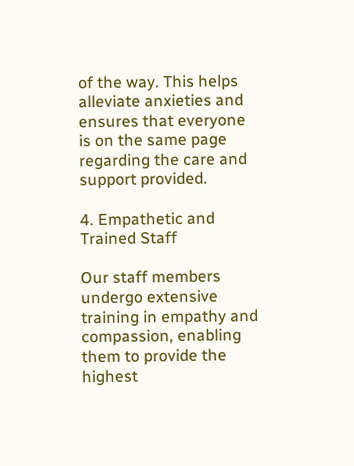of the way. This helps alleviate anxieties and ensures that everyone is on the same page regarding the care and support provided.

4. Empathetic and Trained Staff

Our staff members undergo extensive training in empathy and compassion, enabling them to provide the highest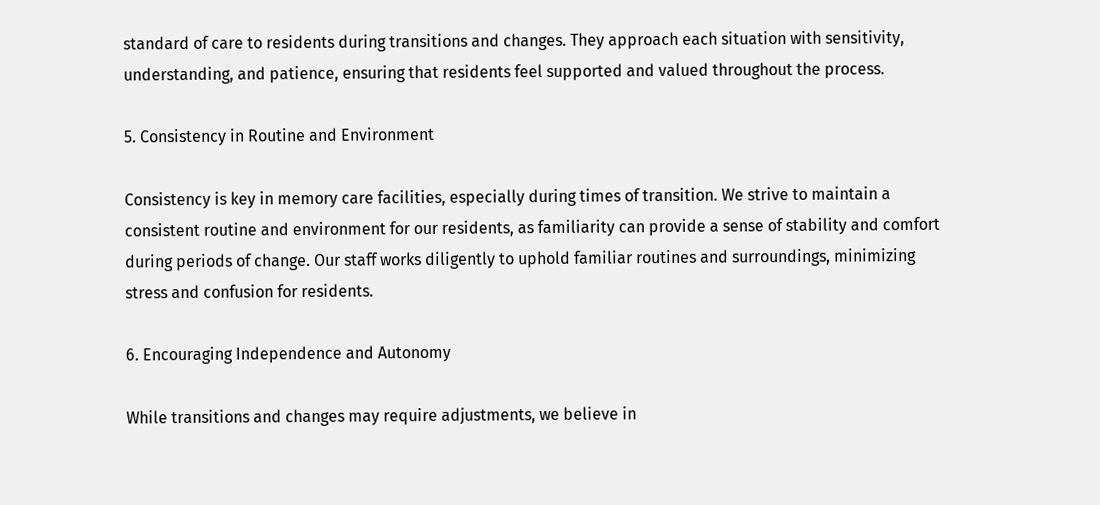standard of care to residents during transitions and changes. They approach each situation with sensitivity, understanding, and patience, ensuring that residents feel supported and valued throughout the process.

5. Consistency in Routine and Environment

Consistency is key in memory care facilities, especially during times of transition. We strive to maintain a consistent routine and environment for our residents, as familiarity can provide a sense of stability and comfort during periods of change. Our staff works diligently to uphold familiar routines and surroundings, minimizing stress and confusion for residents.

6. Encouraging Independence and Autonomy

While transitions and changes may require adjustments, we believe in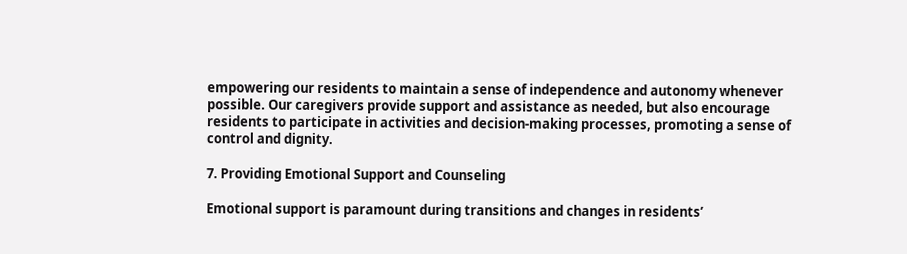empowering our residents to maintain a sense of independence and autonomy whenever possible. Our caregivers provide support and assistance as needed, but also encourage residents to participate in activities and decision-making processes, promoting a sense of control and dignity.

7. Providing Emotional Support and Counseling

Emotional support is paramount during transitions and changes in residents’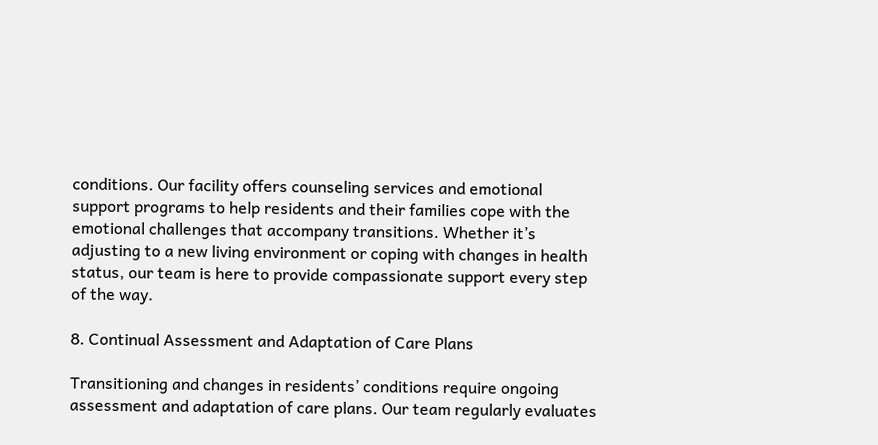conditions. Our facility offers counseling services and emotional support programs to help residents and their families cope with the emotional challenges that accompany transitions. Whether it’s adjusting to a new living environment or coping with changes in health status, our team is here to provide compassionate support every step of the way.

8. Continual Assessment and Adaptation of Care Plans

Transitioning and changes in residents’ conditions require ongoing assessment and adaptation of care plans. Our team regularly evaluates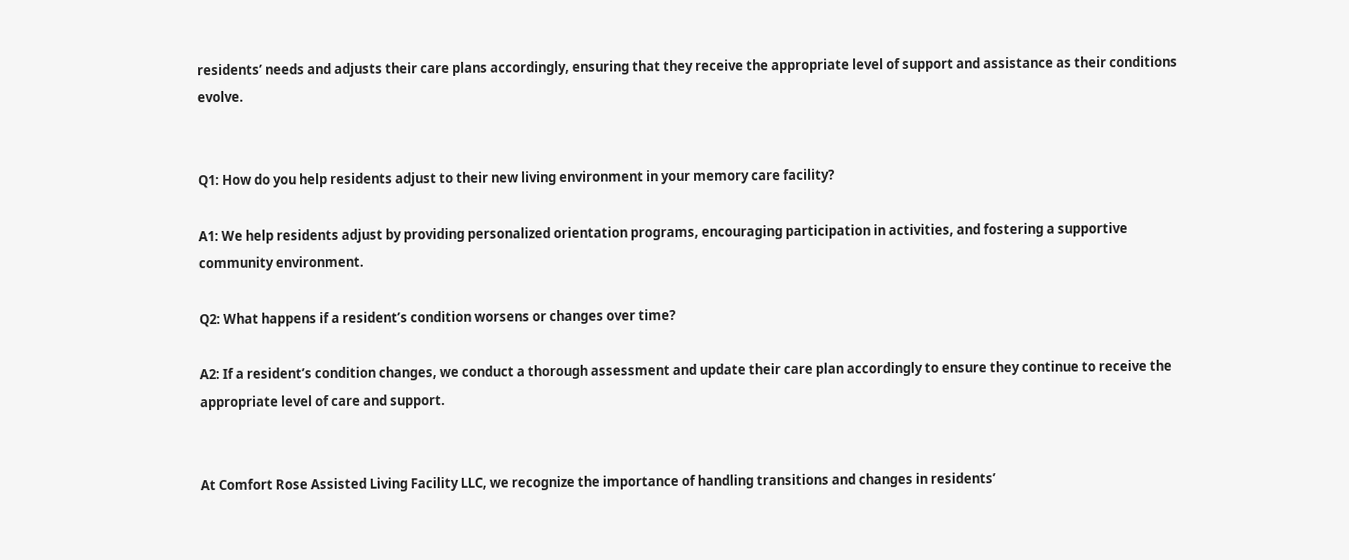residents’ needs and adjusts their care plans accordingly, ensuring that they receive the appropriate level of support and assistance as their conditions evolve.


Q1: How do you help residents adjust to their new living environment in your memory care facility?

A1: We help residents adjust by providing personalized orientation programs, encouraging participation in activities, and fostering a supportive community environment.

Q2: What happens if a resident’s condition worsens or changes over time?

A2: If a resident’s condition changes, we conduct a thorough assessment and update their care plan accordingly to ensure they continue to receive the appropriate level of care and support.


At Comfort Rose Assisted Living Facility LLC, we recognize the importance of handling transitions and changes in residents’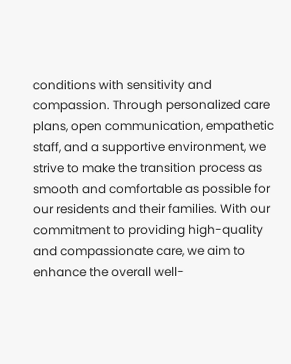conditions with sensitivity and compassion. Through personalized care plans, open communication, empathetic staff, and a supportive environment, we strive to make the transition process as smooth and comfortable as possible for our residents and their families. With our commitment to providing high-quality and compassionate care, we aim to enhance the overall well-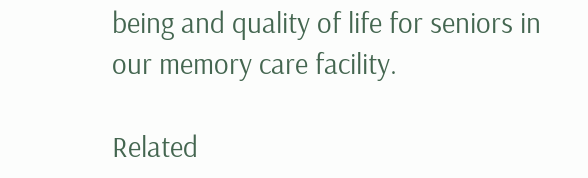being and quality of life for seniors in our memory care facility.

Related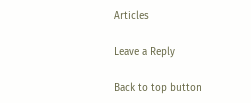Articles

Leave a Reply

Back to top button